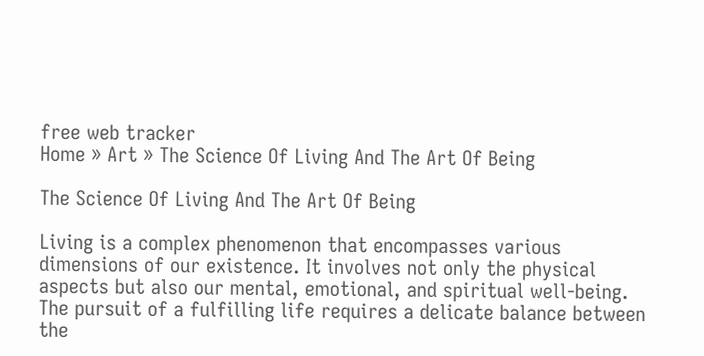free web tracker
Home » Art » The Science Of Living And The Art Of Being

The Science Of Living And The Art Of Being

Living is a complex phenomenon that encompasses various dimensions of our existence. It involves not only the physical aspects but also our mental, emotional, and spiritual well-being. The pursuit of a fulfilling life requires a delicate balance between the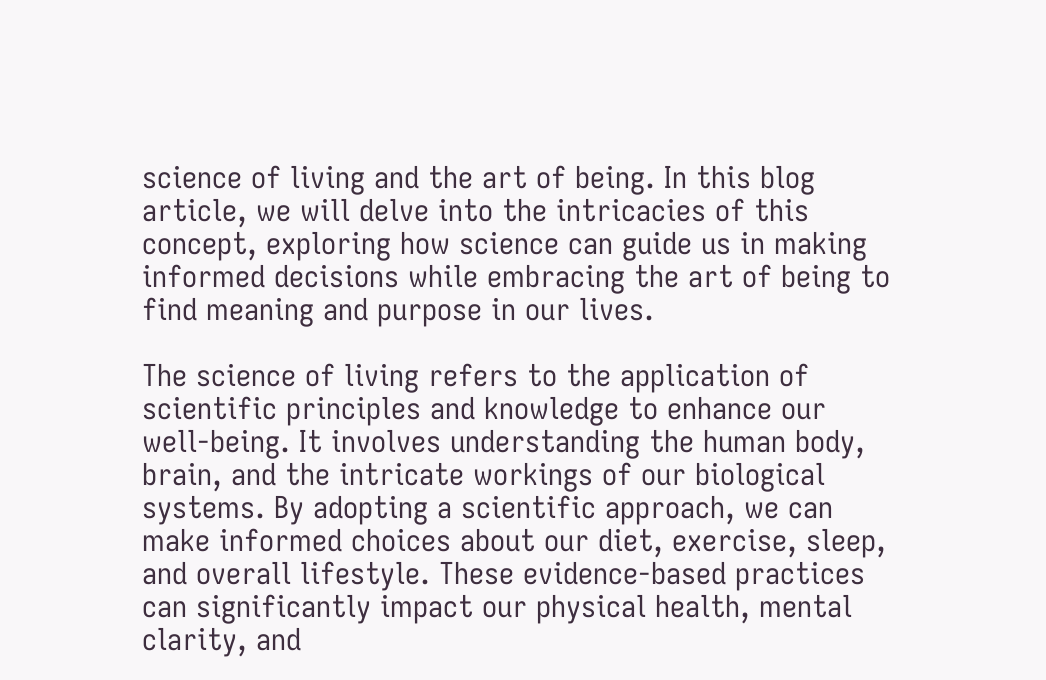science of living and the art of being. In this blog article, we will delve into the intricacies of this concept, exploring how science can guide us in making informed decisions while embracing the art of being to find meaning and purpose in our lives.

The science of living refers to the application of scientific principles and knowledge to enhance our well-being. It involves understanding the human body, brain, and the intricate workings of our biological systems. By adopting a scientific approach, we can make informed choices about our diet, exercise, sleep, and overall lifestyle. These evidence-based practices can significantly impact our physical health, mental clarity, and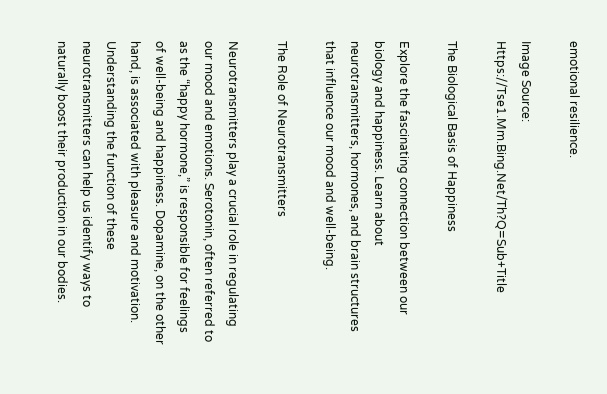emotional resilience.

Image Source: Https://Tse1.Mm.Bing.Net/Th?Q=Sub+Title

The Biological Basis of Happiness

Explore the fascinating connection between our biology and happiness. Learn about neurotransmitters, hormones, and brain structures that influence our mood and well-being.

The Role of Neurotransmitters

Neurotransmitters play a crucial role in regulating our mood and emotions. Serotonin, often referred to as the “happy hormone,” is responsible for feelings of well-being and happiness. Dopamine, on the other hand, is associated with pleasure and motivation. Understanding the function of these neurotransmitters can help us identify ways to naturally boost their production in our bodies.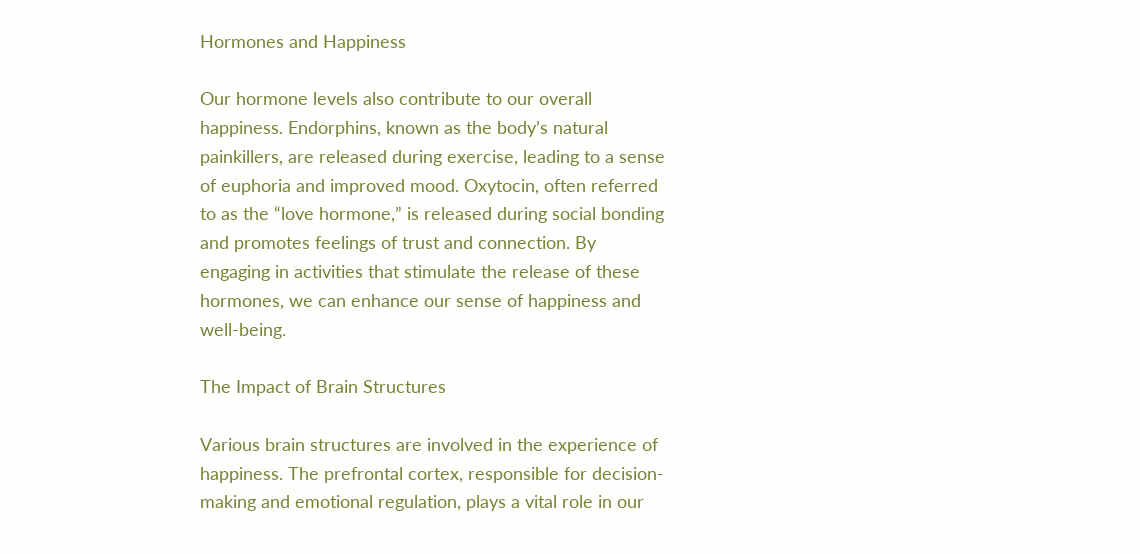Hormones and Happiness

Our hormone levels also contribute to our overall happiness. Endorphins, known as the body’s natural painkillers, are released during exercise, leading to a sense of euphoria and improved mood. Oxytocin, often referred to as the “love hormone,” is released during social bonding and promotes feelings of trust and connection. By engaging in activities that stimulate the release of these hormones, we can enhance our sense of happiness and well-being.

The Impact of Brain Structures

Various brain structures are involved in the experience of happiness. The prefrontal cortex, responsible for decision-making and emotional regulation, plays a vital role in our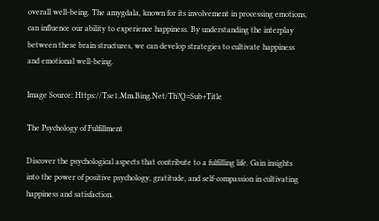overall well-being. The amygdala, known for its involvement in processing emotions, can influence our ability to experience happiness. By understanding the interplay between these brain structures, we can develop strategies to cultivate happiness and emotional well-being.

Image Source: Https://Tse1.Mm.Bing.Net/Th?Q=Sub+Title

The Psychology of Fulfillment

Discover the psychological aspects that contribute to a fulfilling life. Gain insights into the power of positive psychology, gratitude, and self-compassion in cultivating happiness and satisfaction.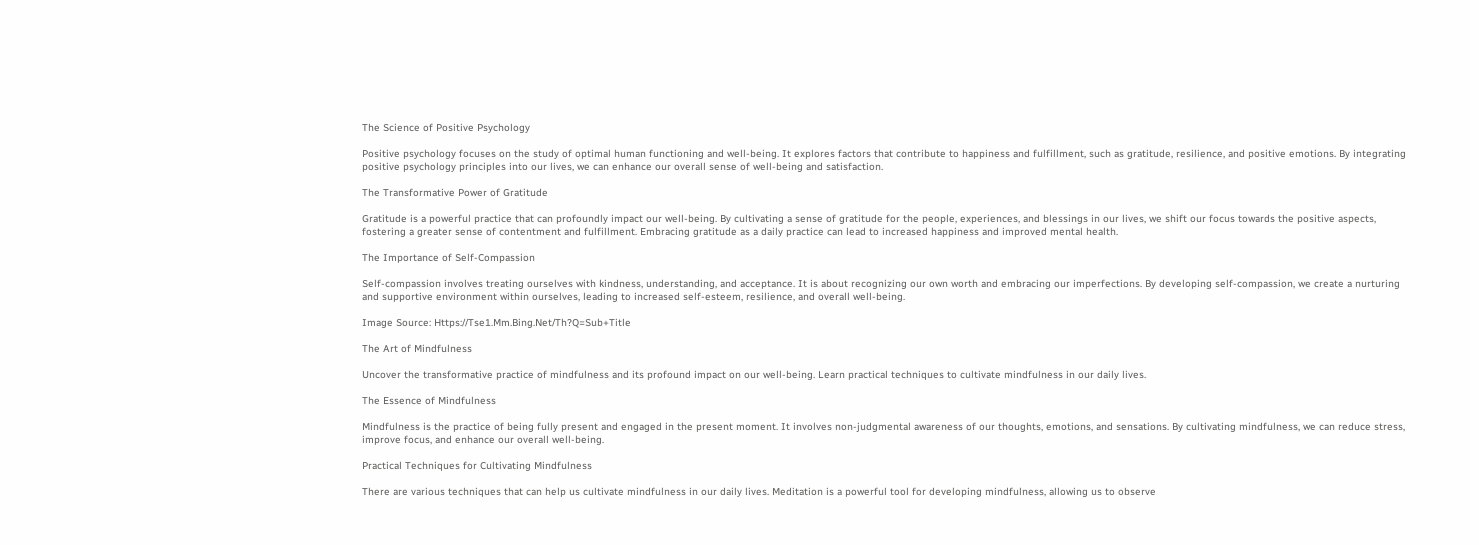The Science of Positive Psychology

Positive psychology focuses on the study of optimal human functioning and well-being. It explores factors that contribute to happiness and fulfillment, such as gratitude, resilience, and positive emotions. By integrating positive psychology principles into our lives, we can enhance our overall sense of well-being and satisfaction.

The Transformative Power of Gratitude

Gratitude is a powerful practice that can profoundly impact our well-being. By cultivating a sense of gratitude for the people, experiences, and blessings in our lives, we shift our focus towards the positive aspects, fostering a greater sense of contentment and fulfillment. Embracing gratitude as a daily practice can lead to increased happiness and improved mental health.

The Importance of Self-Compassion

Self-compassion involves treating ourselves with kindness, understanding, and acceptance. It is about recognizing our own worth and embracing our imperfections. By developing self-compassion, we create a nurturing and supportive environment within ourselves, leading to increased self-esteem, resilience, and overall well-being.

Image Source: Https://Tse1.Mm.Bing.Net/Th?Q=Sub+Title

The Art of Mindfulness

Uncover the transformative practice of mindfulness and its profound impact on our well-being. Learn practical techniques to cultivate mindfulness in our daily lives.

The Essence of Mindfulness

Mindfulness is the practice of being fully present and engaged in the present moment. It involves non-judgmental awareness of our thoughts, emotions, and sensations. By cultivating mindfulness, we can reduce stress, improve focus, and enhance our overall well-being.

Practical Techniques for Cultivating Mindfulness

There are various techniques that can help us cultivate mindfulness in our daily lives. Meditation is a powerful tool for developing mindfulness, allowing us to observe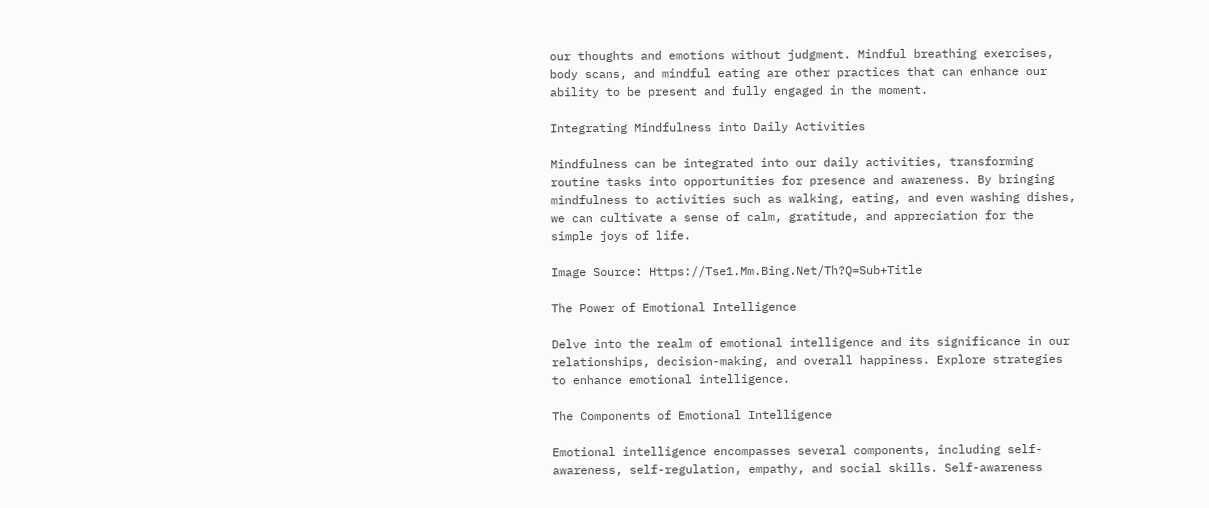our thoughts and emotions without judgment. Mindful breathing exercises, body scans, and mindful eating are other practices that can enhance our ability to be present and fully engaged in the moment.

Integrating Mindfulness into Daily Activities

Mindfulness can be integrated into our daily activities, transforming routine tasks into opportunities for presence and awareness. By bringing mindfulness to activities such as walking, eating, and even washing dishes, we can cultivate a sense of calm, gratitude, and appreciation for the simple joys of life.

Image Source: Https://Tse1.Mm.Bing.Net/Th?Q=Sub+Title

The Power of Emotional Intelligence

Delve into the realm of emotional intelligence and its significance in our relationships, decision-making, and overall happiness. Explore strategies to enhance emotional intelligence.

The Components of Emotional Intelligence

Emotional intelligence encompasses several components, including self-awareness, self-regulation, empathy, and social skills. Self-awareness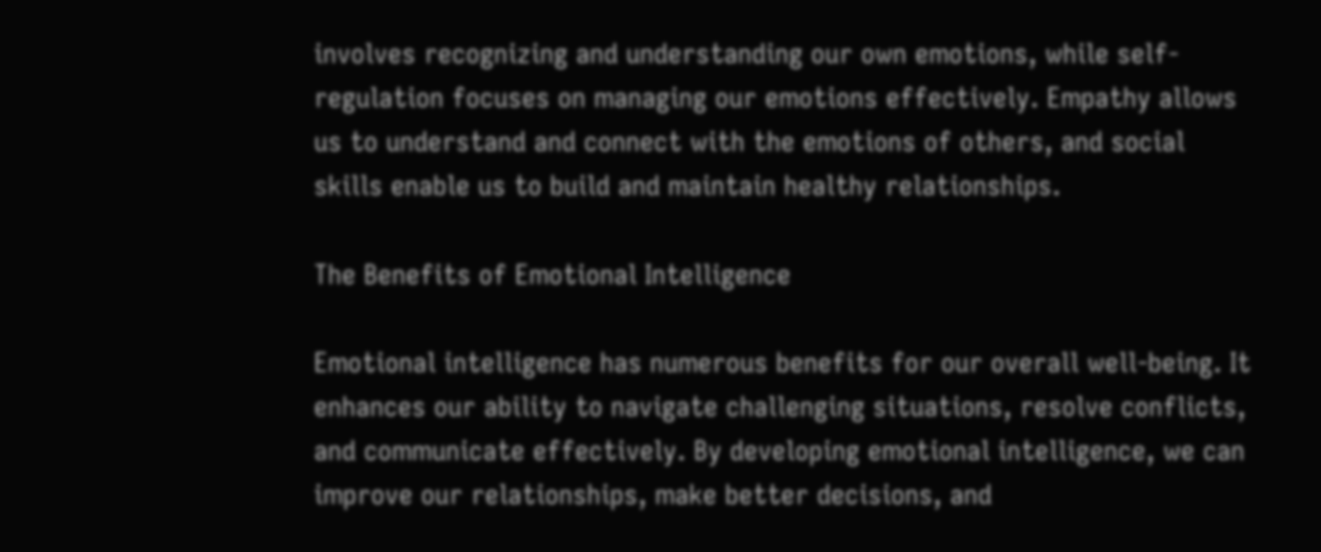involves recognizing and understanding our own emotions, while self-regulation focuses on managing our emotions effectively. Empathy allows us to understand and connect with the emotions of others, and social skills enable us to build and maintain healthy relationships.

The Benefits of Emotional Intelligence

Emotional intelligence has numerous benefits for our overall well-being. It enhances our ability to navigate challenging situations, resolve conflicts, and communicate effectively. By developing emotional intelligence, we can improve our relationships, make better decisions, and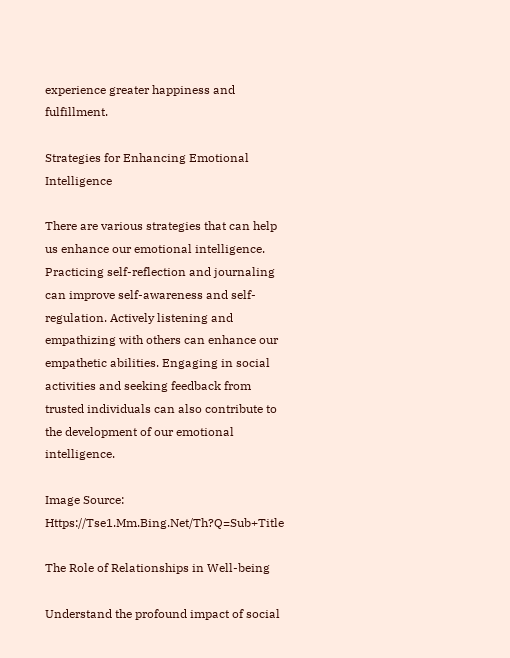experience greater happiness and fulfillment.

Strategies for Enhancing Emotional Intelligence

There are various strategies that can help us enhance our emotional intelligence. Practicing self-reflection and journaling can improve self-awareness and self-regulation. Actively listening and empathizing with others can enhance our empathetic abilities. Engaging in social activities and seeking feedback from trusted individuals can also contribute to the development of our emotional intelligence.

Image Source: Https://Tse1.Mm.Bing.Net/Th?Q=Sub+Title

The Role of Relationships in Well-being

Understand the profound impact of social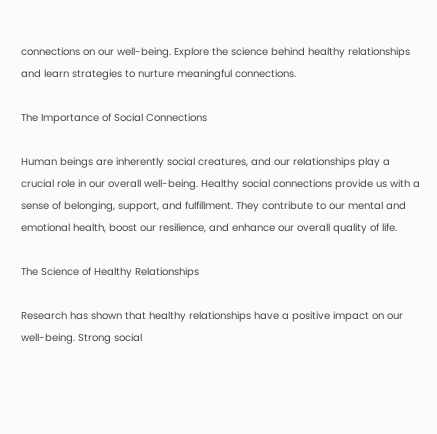connections on our well-being. Explore the science behind healthy relationships and learn strategies to nurture meaningful connections.

The Importance of Social Connections

Human beings are inherently social creatures, and our relationships play a crucial role in our overall well-being. Healthy social connections provide us with a sense of belonging, support, and fulfillment. They contribute to our mental and emotional health, boost our resilience, and enhance our overall quality of life.

The Science of Healthy Relationships

Research has shown that healthy relationships have a positive impact on our well-being. Strong social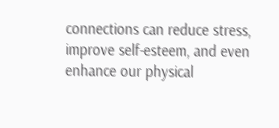connections can reduce stress, improve self-esteem, and even enhance our physical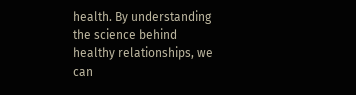health. By understanding the science behind healthy relationships, we can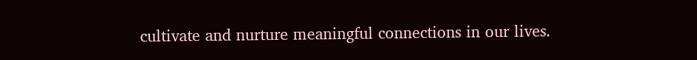cultivate and nurture meaningful connections in our lives.